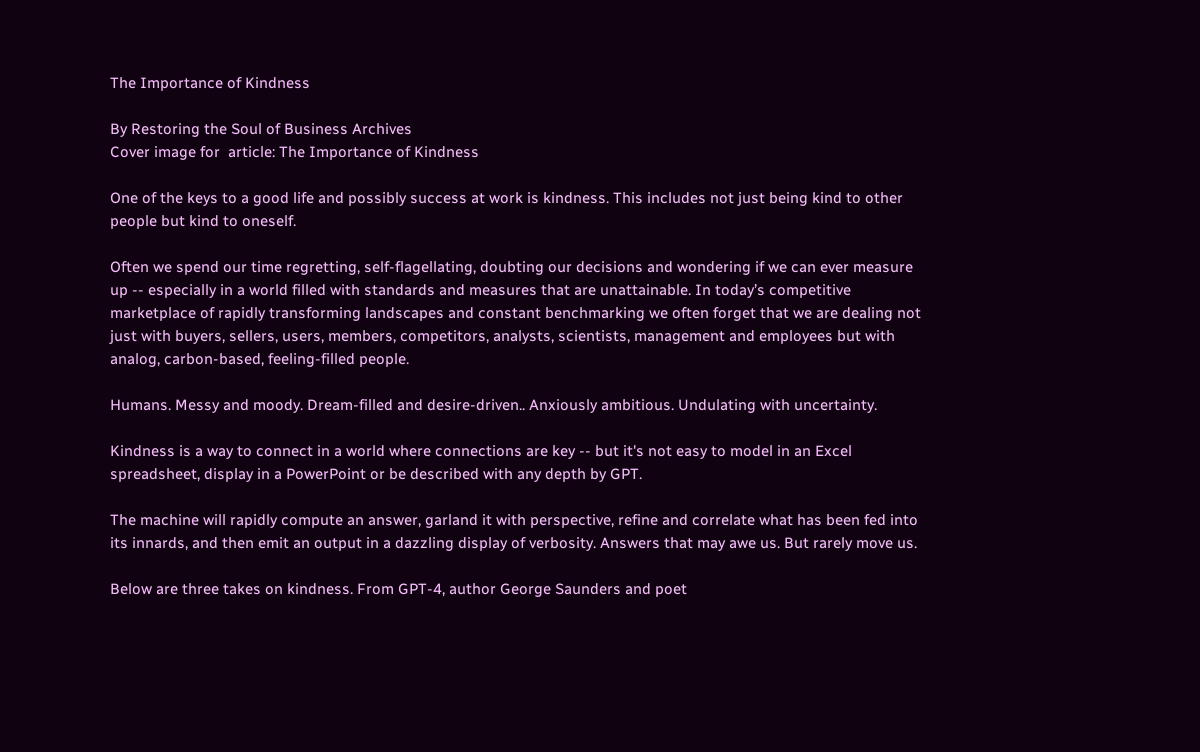The Importance of Kindness

By Restoring the Soul of Business Archives
Cover image for  article: The Importance of Kindness

One of the keys to a good life and possibly success at work is kindness. This includes not just being kind to other people but kind to oneself.

Often we spend our time regretting, self-flagellating, doubting our decisions and wondering if we can ever measure up -- especially in a world filled with standards and measures that are unattainable. In today’s competitive marketplace of rapidly transforming landscapes and constant benchmarking we often forget that we are dealing not just with buyers, sellers, users, members, competitors, analysts, scientists, management and employees but with analog, carbon-based, feeling-filled people.

Humans. Messy and moody. Dream-filled and desire-driven.. Anxiously ambitious. Undulating with uncertainty.

Kindness is a way to connect in a world where connections are key -- but it's not easy to model in an Excel spreadsheet, display in a PowerPoint or be described with any depth by GPT.

The machine will rapidly compute an answer, garland it with perspective, refine and correlate what has been fed into its innards, and then emit an output in a dazzling display of verbosity. Answers that may awe us. But rarely move us.

Below are three takes on kindness. From GPT-4, author George Saunders and poet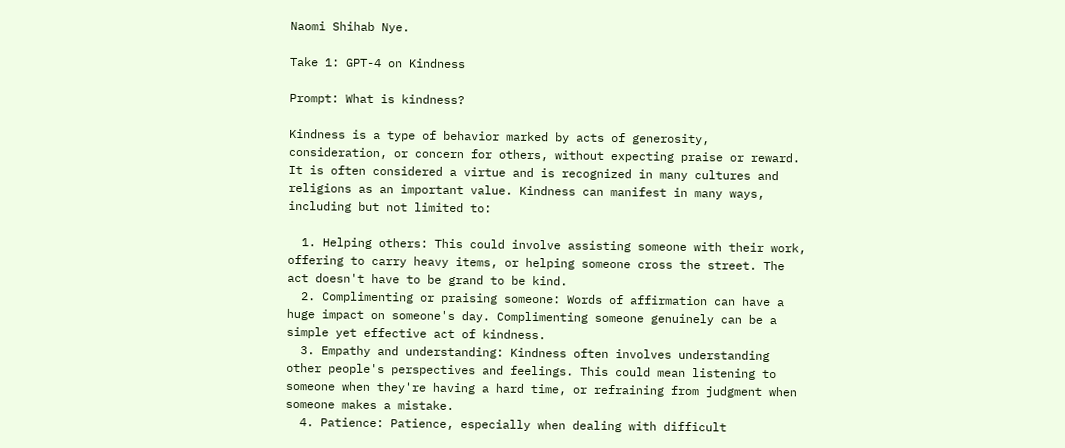Naomi Shihab Nye.

Take 1: GPT-4 on Kindness

Prompt: What is kindness?

Kindness is a type of behavior marked by acts of generosity, consideration, or concern for others, without expecting praise or reward. It is often considered a virtue and is recognized in many cultures and religions as an important value. Kindness can manifest in many ways, including but not limited to:

  1. Helping others: This could involve assisting someone with their work, offering to carry heavy items, or helping someone cross the street. The act doesn't have to be grand to be kind.
  2. Complimenting or praising someone: Words of affirmation can have a huge impact on someone's day. Complimenting someone genuinely can be a simple yet effective act of kindness.
  3. Empathy and understanding: Kindness often involves understanding other people's perspectives and feelings. This could mean listening to someone when they're having a hard time, or refraining from judgment when someone makes a mistake.
  4. Patience: Patience, especially when dealing with difficult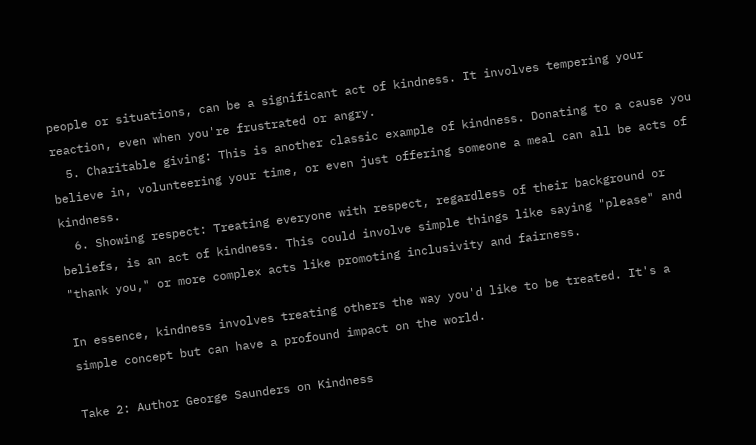people or situations, can be a significant act of kindness. It involves tempering your reaction, even when you're frustrated or angry.
  5. Charitable giving: This is another classic example of kindness. Donating to a cause you believe in, volunteering your time, or even just offering someone a meal can all be acts of kindness.
  6. Showing respect: Treating everyone with respect, regardless of their background or beliefs, is an act of kindness. This could involve simple things like saying "please" and "thank you," or more complex acts like promoting inclusivity and fairness.

In essence, kindness involves treating others the way you'd like to be treated. It's a simple concept but can have a profound impact on the world.

Take 2: Author George Saunders on Kindness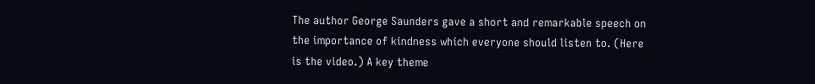The author George Saunders gave a short and remarkable speech on the importance of kindness which everyone should listen to. (Here is the video.) A key theme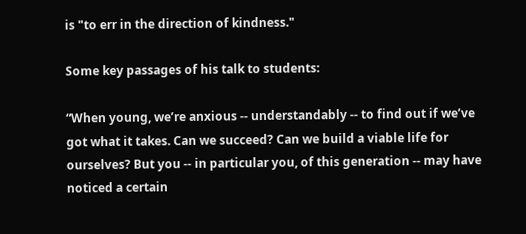is "to err in the direction of kindness."

Some key passages of his talk to students:

“When young, we’re anxious -- understandably -- to find out if we’ve got what it takes. Can we succeed? Can we build a viable life for ourselves? But you -- in particular you, of this generation -- may have noticed a certain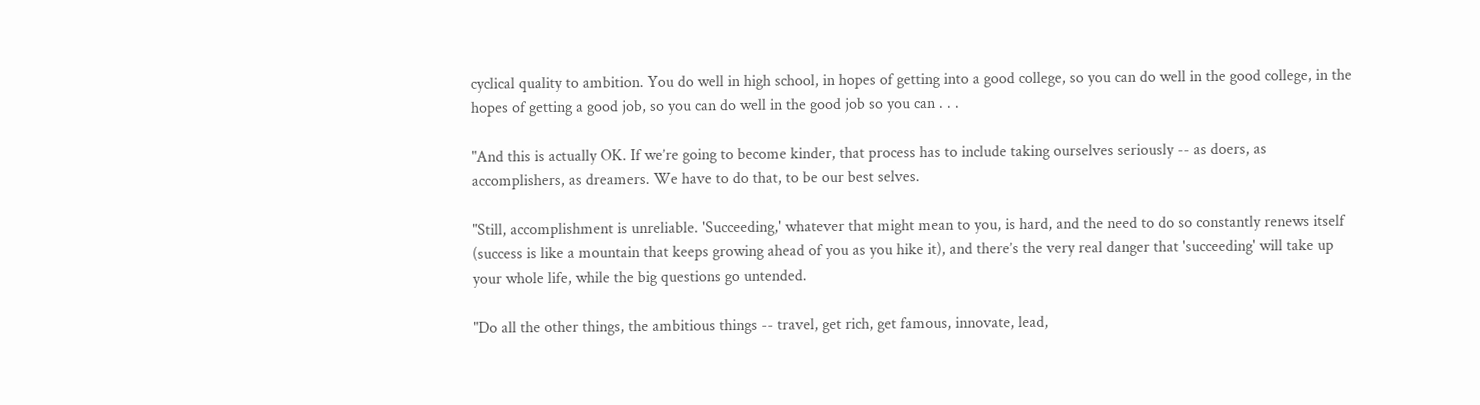cyclical quality to ambition. You do well in high school, in hopes of getting into a good college, so you can do well in the good college, in the hopes of getting a good job, so you can do well in the good job so you can . . .

"And this is actually OK. If we’re going to become kinder, that process has to include taking ourselves seriously -- as doers, as accomplishers, as dreamers. We have to do that, to be our best selves.

"Still, accomplishment is unreliable. 'Succeeding,' whatever that might mean to you, is hard, and the need to do so constantly renews itself (success is like a mountain that keeps growing ahead of you as you hike it), and there’s the very real danger that 'succeeding' will take up your whole life, while the big questions go untended.

"Do all the other things, the ambitious things -- travel, get rich, get famous, innovate, lead,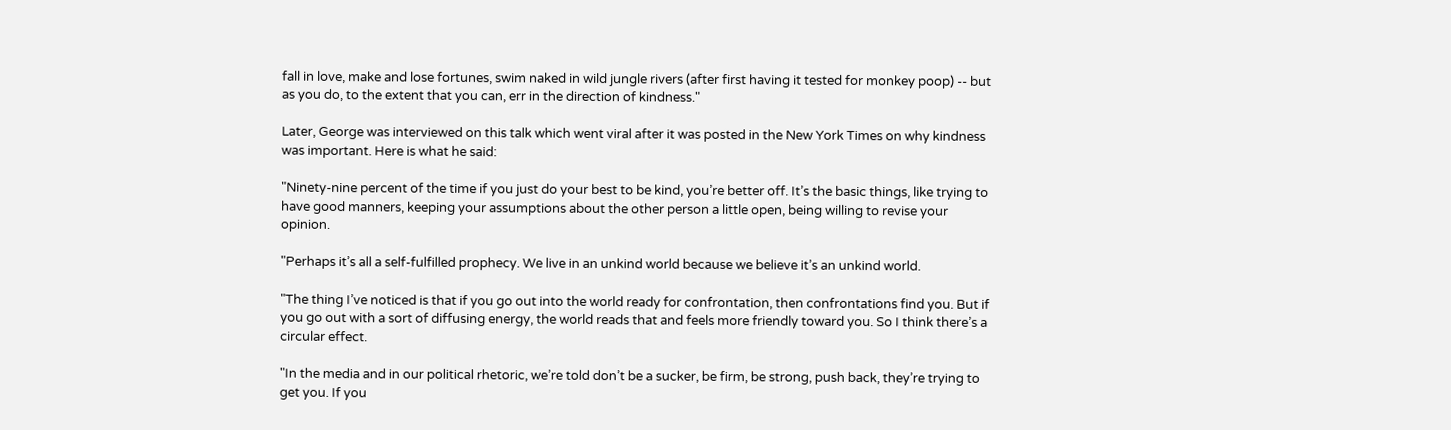fall in love, make and lose fortunes, swim naked in wild jungle rivers (after first having it tested for monkey poop) -- but as you do, to the extent that you can, err in the direction of kindness."

Later, George was interviewed on this talk which went viral after it was posted in the New York Times on why kindness was important. Here is what he said:

"Ninety-nine percent of the time if you just do your best to be kind, you’re better off. It’s the basic things, like trying to have good manners, keeping your assumptions about the other person a little open, being willing to revise your opinion.

"Perhaps it’s all a self-fulfilled prophecy. We live in an unkind world because we believe it’s an unkind world.

"The thing I’ve noticed is that if you go out into the world ready for confrontation, then confrontations find you. But if you go out with a sort of diffusing energy, the world reads that and feels more friendly toward you. So I think there’s a circular effect.

"In the media and in our political rhetoric, we’re told don’t be a sucker, be firm, be strong, push back, they’re trying to get you. If you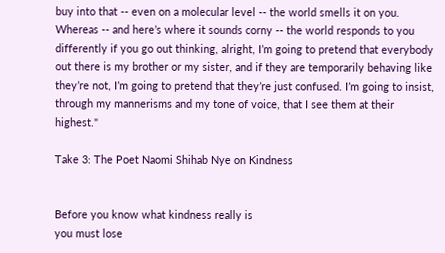buy into that -- even on a molecular level -- the world smells it on you. Whereas -- and here’s where it sounds corny -- the world responds to you differently if you go out thinking, alright, I’m going to pretend that everybody out there is my brother or my sister, and if they are temporarily behaving like they’re not, I’m going to pretend that they’re just confused. I’m going to insist, through my mannerisms and my tone of voice, that I see them at their highest."

Take 3: The Poet Naomi Shihab Nye on Kindness


Before you know what kindness really is
you must lose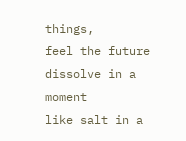things,
feel the future dissolve in a moment
like salt in a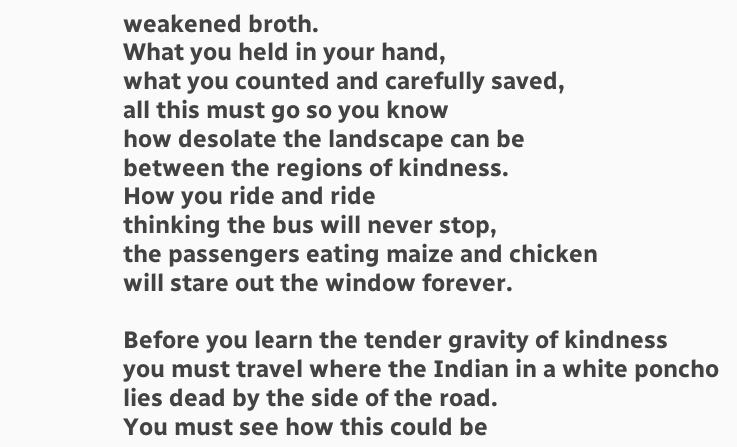weakened broth.
What you held in your hand,
what you counted and carefully saved,
all this must go so you know
how desolate the landscape can be
between the regions of kindness.
How you ride and ride
thinking the bus will never stop,
the passengers eating maize and chicken
will stare out the window forever.

Before you learn the tender gravity of kindness
you must travel where the Indian in a white poncho
lies dead by the side of the road.
You must see how this could be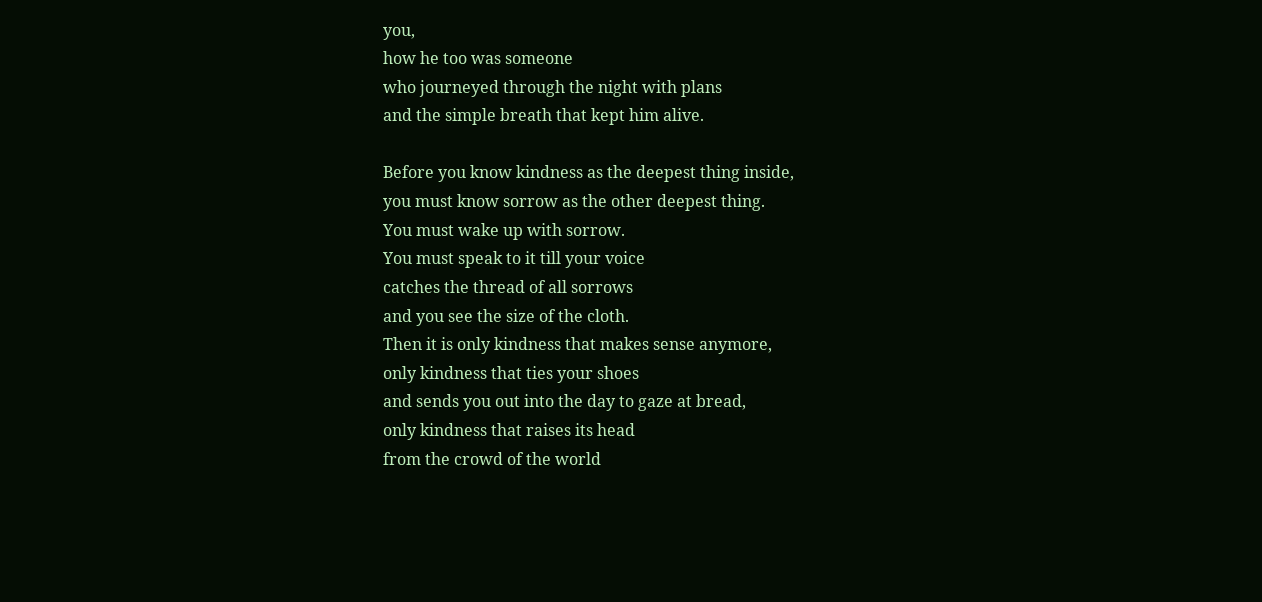you,
how he too was someone
who journeyed through the night with plans
and the simple breath that kept him alive.

Before you know kindness as the deepest thing inside,
you must know sorrow as the other deepest thing.
You must wake up with sorrow.
You must speak to it till your voice
catches the thread of all sorrows
and you see the size of the cloth.
Then it is only kindness that makes sense anymore,
only kindness that ties your shoes
and sends you out into the day to gaze at bread,
only kindness that raises its head
from the crowd of the world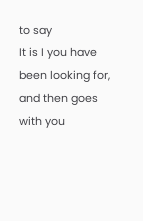to say
It is I you have been looking for,
and then goes with you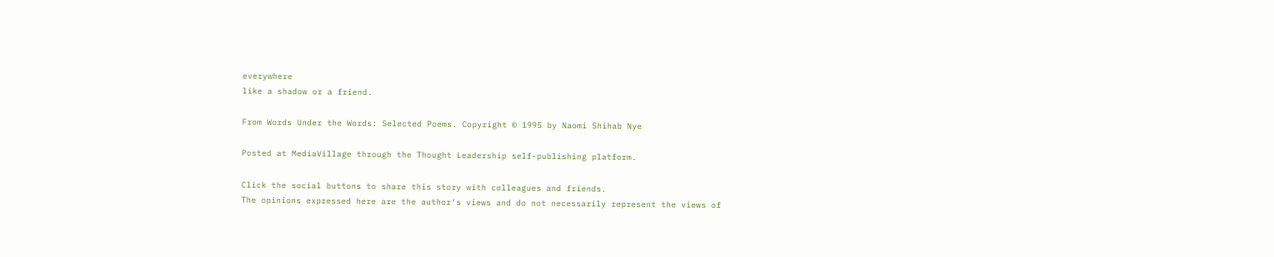everywhere
like a shadow or a friend.

From Words Under the Words: Selected Poems. Copyright © 1995 by Naomi Shihab Nye

Posted at MediaVillage through the Thought Leadership self-publishing platform.

Click the social buttons to share this story with colleagues and friends.
The opinions expressed here are the author's views and do not necessarily represent the views of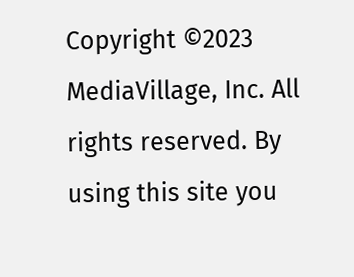Copyright ©2023 MediaVillage, Inc. All rights reserved. By using this site you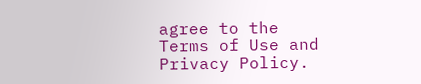agree to the Terms of Use and Privacy Policy.